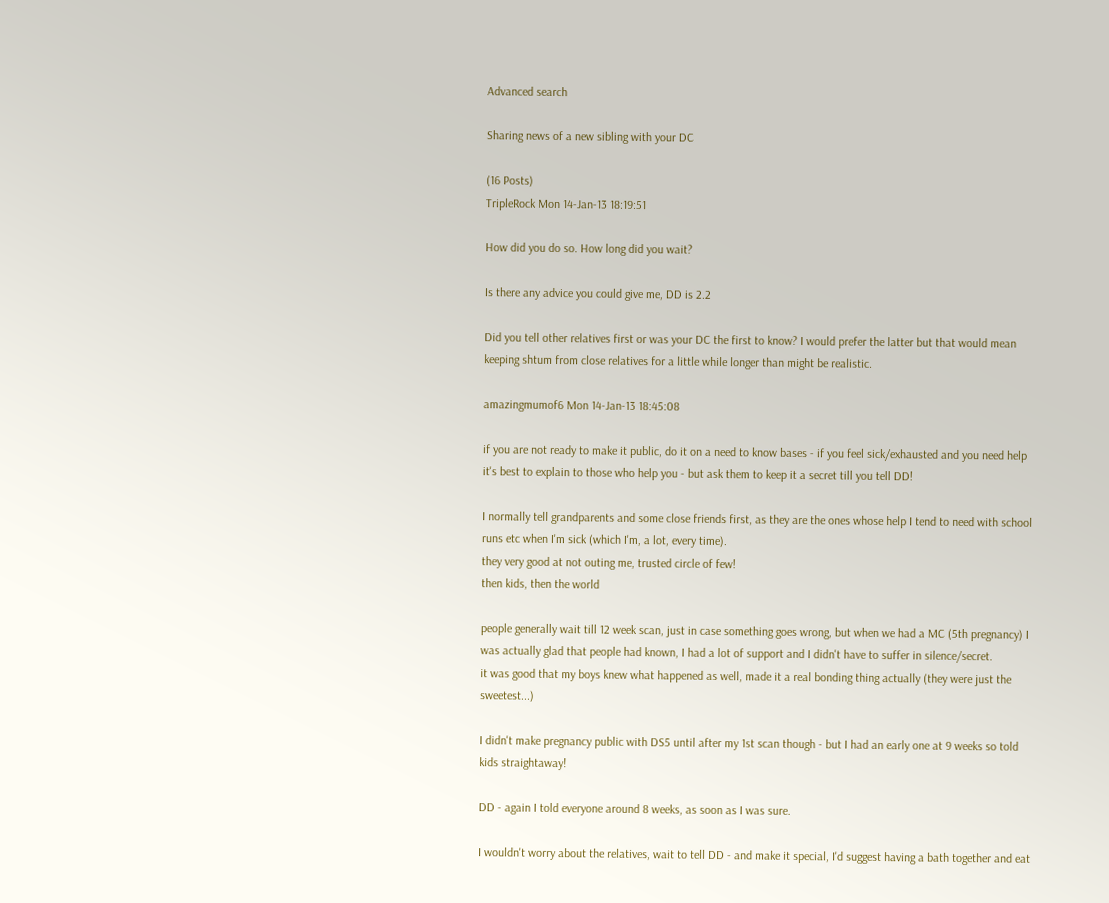Advanced search

Sharing news of a new sibling with your DC

(16 Posts)
TripleRock Mon 14-Jan-13 18:19:51

How did you do so. How long did you wait?

Is there any advice you could give me, DD is 2.2

Did you tell other relatives first or was your DC the first to know? I would prefer the latter but that would mean keeping shtum from close relatives for a little while longer than might be realistic.

amazingmumof6 Mon 14-Jan-13 18:45:08

if you are not ready to make it public, do it on a need to know bases - if you feel sick/exhausted and you need help it's best to explain to those who help you - but ask them to keep it a secret till you tell DD!

I normally tell grandparents and some close friends first, as they are the ones whose help I tend to need with school runs etc when I'm sick (which I'm, a lot, every time).
they very good at not outing me, trusted circle of few!
then kids, then the world

people generally wait till 12 week scan, just in case something goes wrong, but when we had a MC (5th pregnancy) I was actually glad that people had known, I had a lot of support and I didn't have to suffer in silence/secret.
it was good that my boys knew what happened as well, made it a real bonding thing actually (they were just the sweetest...)

I didn't make pregnancy public with DS5 until after my 1st scan though - but I had an early one at 9 weeks so told kids straightaway!

DD - again I told everyone around 8 weeks, as soon as I was sure.

I wouldn't worry about the relatives, wait to tell DD - and make it special, I'd suggest having a bath together and eat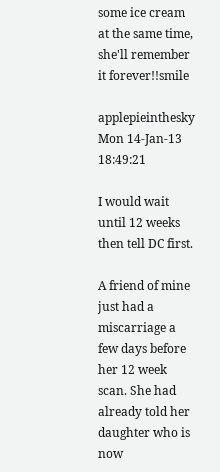some ice cream at the same time, she'll remember it forever!!smile

applepieinthesky Mon 14-Jan-13 18:49:21

I would wait until 12 weeks then tell DC first.

A friend of mine just had a miscarriage a few days before her 12 week scan. She had already told her daughter who is now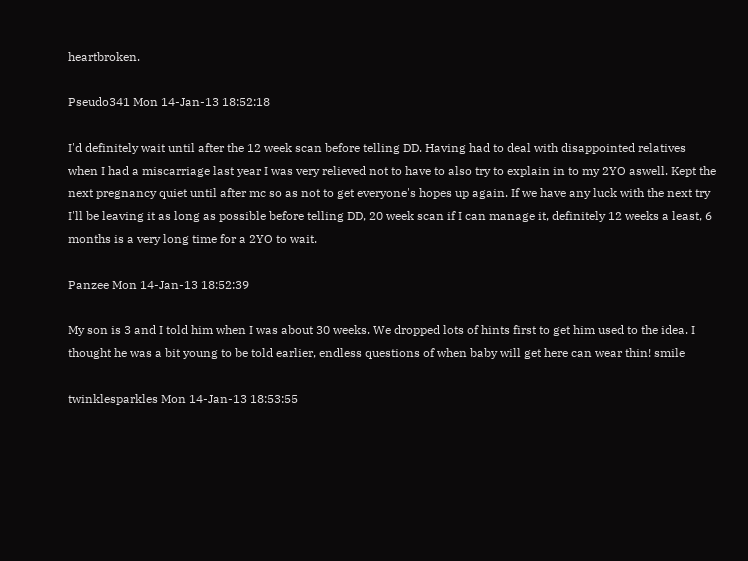heartbroken.

Pseudo341 Mon 14-Jan-13 18:52:18

I'd definitely wait until after the 12 week scan before telling DD. Having had to deal with disappointed relatives when I had a miscarriage last year I was very relieved not to have to also try to explain in to my 2YO aswell. Kept the next pregnancy quiet until after mc so as not to get everyone's hopes up again. If we have any luck with the next try I'll be leaving it as long as possible before telling DD, 20 week scan if I can manage it, definitely 12 weeks a least, 6 months is a very long time for a 2YO to wait.

Panzee Mon 14-Jan-13 18:52:39

My son is 3 and I told him when I was about 30 weeks. We dropped lots of hints first to get him used to the idea. I thought he was a bit young to be told earlier, endless questions of when baby will get here can wear thin! smile

twinklesparkles Mon 14-Jan-13 18:53:55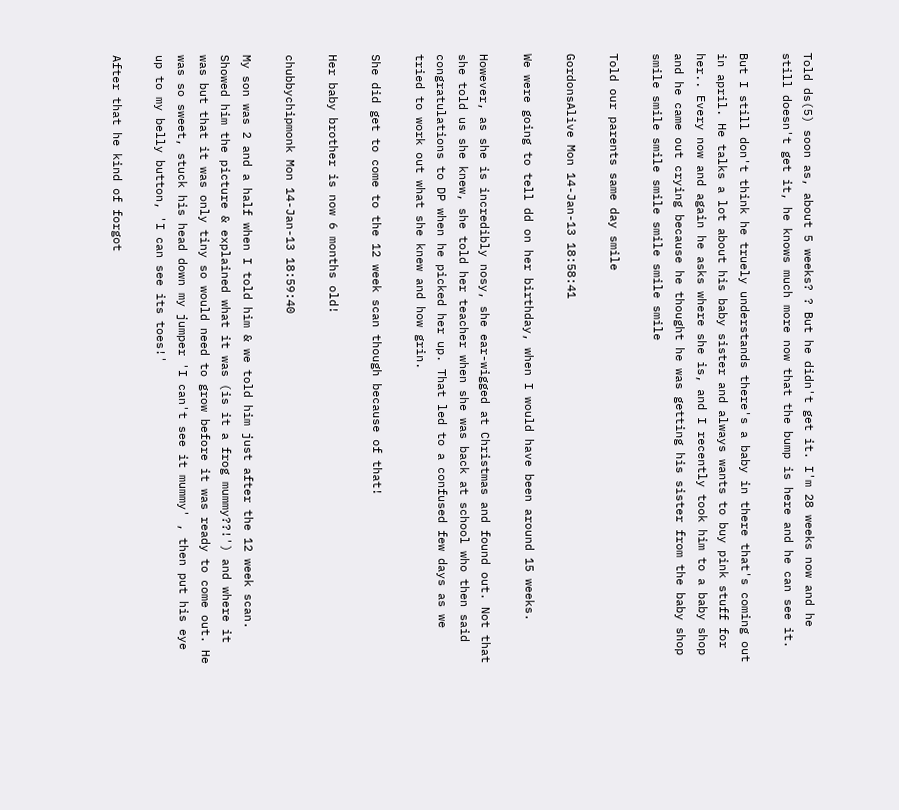Told ds(5) soon as, about 5 weeks? ? But he didn't get it. I'm 28 weeks now and he still doesn't get it, he knows much more now that the bump is here and he can see it.

But I still don't think he truely understands there's a baby in there that's coming out in april. He talks a lot about his baby sister and always wants to buy pink stuff for her.. Every now and again he asks where she is, and I recently took him to a baby shop and he came out crying because he thought he was getting his sister from the baby shop smile smile smile smile smile smile smile

Told our parents same day smile

GordonsAlive Mon 14-Jan-13 18:58:41

We were going to tell dd on her birthday, when I would have been around 15 weeks.

However, as she is incredibly nosy, she ear-wigged at Christmas and found out. Not that she told us she knew, she told her teacher when she was back at school who then said congratulations to DP when he picked her up. That led to a confused few days as we tried to work out what she knew and how grin.

She did get to come to the 12 week scan though because of that!

Her baby brother is now 6 months old!

chubbychipmonk Mon 14-Jan-13 18:59:40

My son was 2 and a half when I told him & we told him just after the 12 week scan. Showed him the picture & explained what it was (is it a frog mummy??!') and where it was but that it was only tiny so would need to grow before it was ready to come out. He was so sweet, stuck his head down my jumper 'I can't see it mummy' , then put his eye up to my belly button, 'I can see its toes!'

After that he kind of forgot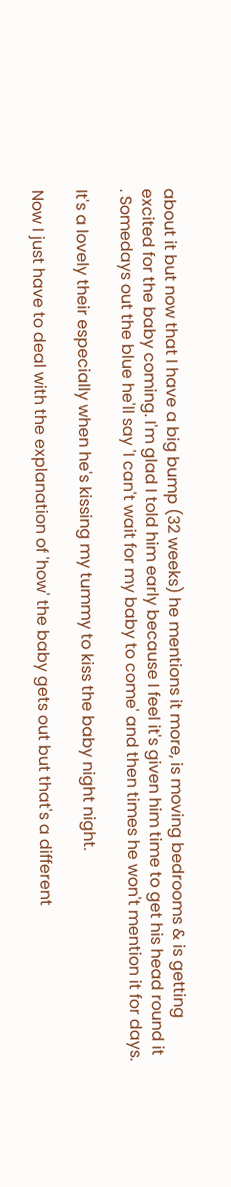about it but now that I have a big bump (32 weeks) he mentions it more, is moving bedrooms & is getting excited for the baby coming. I'm glad I told him early because I feel it's given him time to get his head round it . Somedays out the blue he'll say 'I can't wait for my baby to come' and then times he won't mention it for days.

It's a lovely their especially when he's kissing my tummy to kiss the baby night night.

Now I just have to deal with the explanation of 'how' the baby gets out but that's a different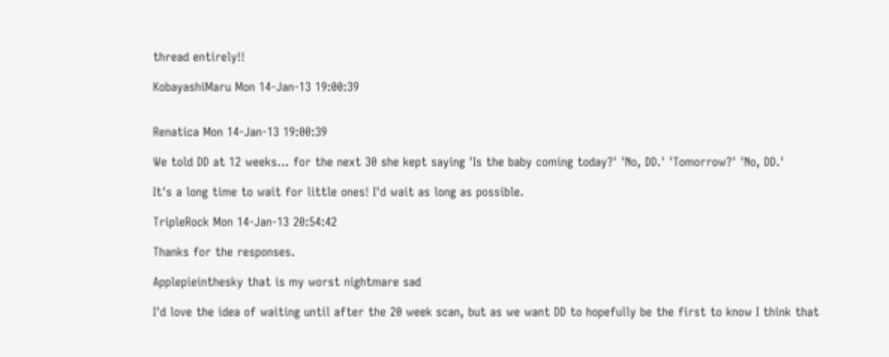thread entirely!!

KobayashiMaru Mon 14-Jan-13 19:00:39


Renatica Mon 14-Jan-13 19:00:39

We told DD at 12 weeks... for the next 30 she kept saying 'Is the baby coming today?' 'No, DD.' 'Tomorrow?' 'No, DD.'

It's a long time to wait for little ones! I'd wait as long as possible.

TripleRock Mon 14-Jan-13 20:54:42

Thanks for the responses.

Applepieinthesky that is my worst nightmare sad

I'd love the idea of waiting until after the 20 week scan, but as we want DD to hopefully be the first to know I think that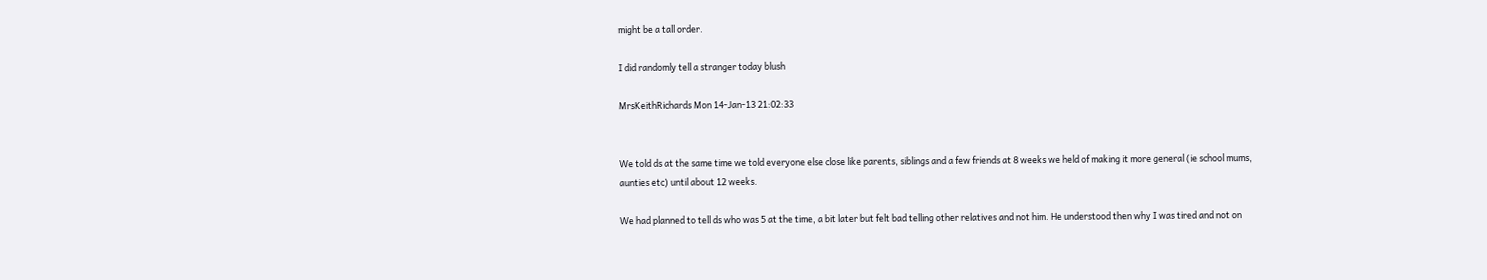might be a tall order.

I did randomly tell a stranger today blush

MrsKeithRichards Mon 14-Jan-13 21:02:33


We told ds at the same time we told everyone else close like parents, siblings and a few friends at 8 weeks we held of making it more general (ie school mums, aunties etc) until about 12 weeks.

We had planned to tell ds who was 5 at the time, a bit later but felt bad telling other relatives and not him. He understood then why I was tired and not on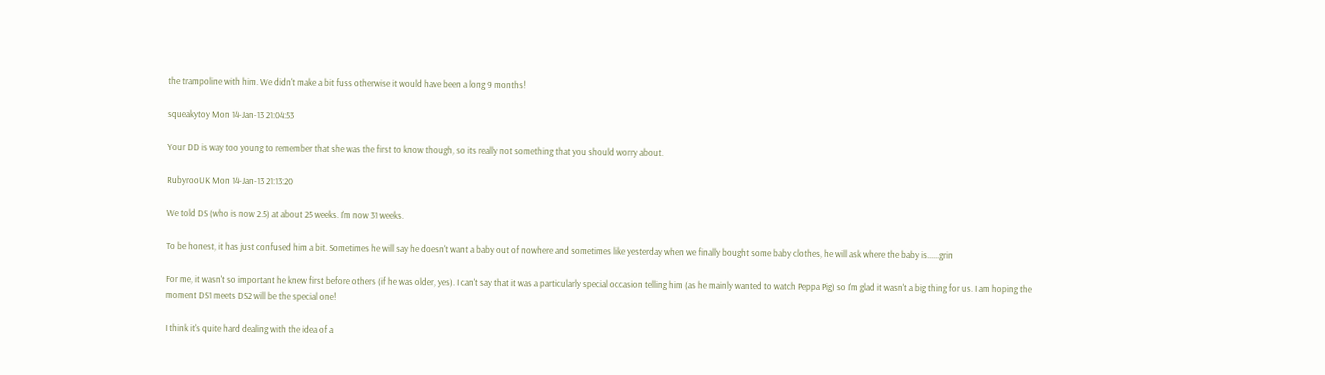the trampoline with him. We didn't make a bit fuss otherwise it would have been a long 9 months!

squeakytoy Mon 14-Jan-13 21:04:53

Your DD is way too young to remember that she was the first to know though, so its really not something that you should worry about.

RubyrooUK Mon 14-Jan-13 21:13:20

We told DS (who is now 2.5) at about 25 weeks. I'm now 31 weeks.

To be honest, it has just confused him a bit. Sometimes he will say he doesn't want a baby out of nowhere and sometimes like yesterday when we finally bought some baby clothes, he will ask where the baby is......grin

For me, it wasn't so important he knew first before others (if he was older, yes). I can't say that it was a particularly special occasion telling him (as he mainly wanted to watch Peppa Pig) so I'm glad it wasn't a big thing for us. I am hoping the moment DS1 meets DS2 will be the special one!

I think it's quite hard dealing with the idea of a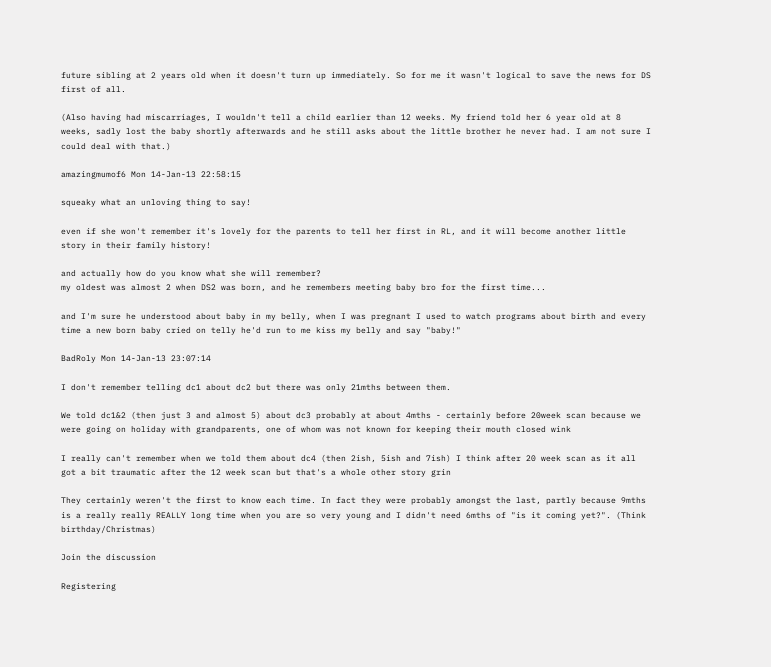future sibling at 2 years old when it doesn't turn up immediately. So for me it wasn't logical to save the news for DS first of all.

(Also having had miscarriages, I wouldn't tell a child earlier than 12 weeks. My friend told her 6 year old at 8 weeks, sadly lost the baby shortly afterwards and he still asks about the little brother he never had. I am not sure I could deal with that.)

amazingmumof6 Mon 14-Jan-13 22:58:15

squeaky what an unloving thing to say!

even if she won't remember it's lovely for the parents to tell her first in RL, and it will become another little story in their family history!

and actually how do you know what she will remember?
my oldest was almost 2 when DS2 was born, and he remembers meeting baby bro for the first time...

and I'm sure he understood about baby in my belly, when I was pregnant I used to watch programs about birth and every time a new born baby cried on telly he'd run to me kiss my belly and say "baby!"

BadRoly Mon 14-Jan-13 23:07:14

I don't remember telling dc1 about dc2 but there was only 21mths between them.

We told dc1&2 (then just 3 and almost 5) about dc3 probably at about 4mths - certainly before 20week scan because we were going on holiday with grandparents, one of whom was not known for keeping their mouth closed wink

I really can't remember when we told them about dc4 (then 2ish, 5ish and 7ish) I think after 20 week scan as it all got a bit traumatic after the 12 week scan but that's a whole other story grin

They certainly weren't the first to know each time. In fact they were probably amongst the last, partly because 9mths is a really really REALLY long time when you are so very young and I didn't need 6mths of "is it coming yet?". (Think birthday/Christmas)

Join the discussion

Registering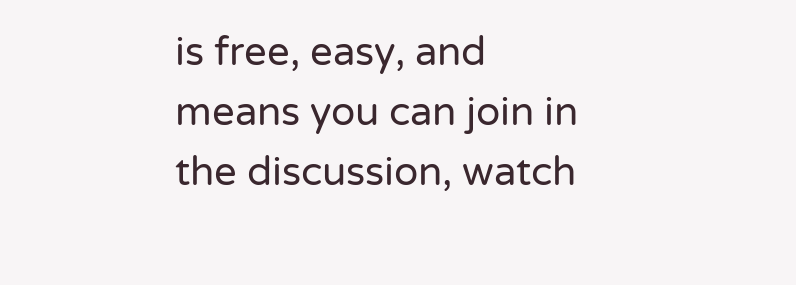is free, easy, and means you can join in the discussion, watch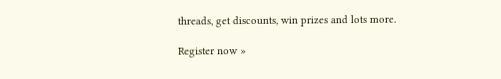threads, get discounts, win prizes and lots more.

Register now »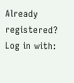Already registered? Log in with: